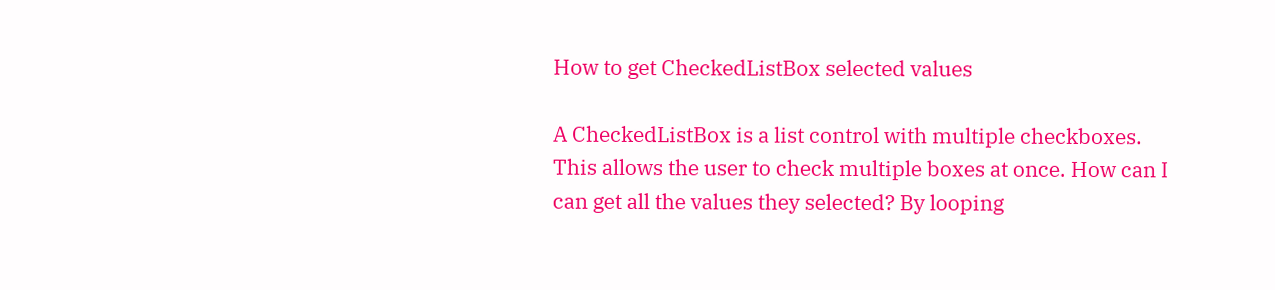How to get CheckedListBox selected values

A CheckedListBox is a list control with multiple checkboxes. This allows the user to check multiple boxes at once. How can I can get all the values they selected? By looping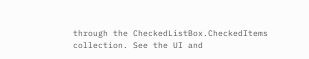through the CheckedListBox.CheckedItems collection. See the UI and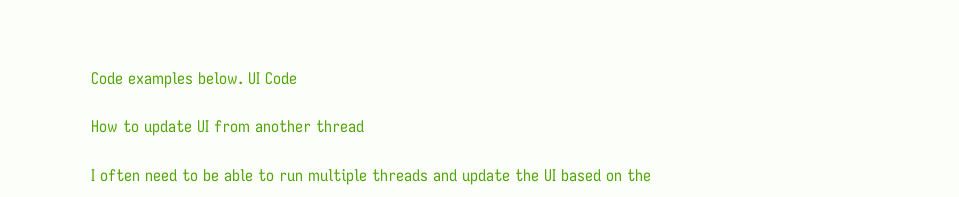Code examples below. UI Code

How to update UI from another thread

I often need to be able to run multiple threads and update the UI based on the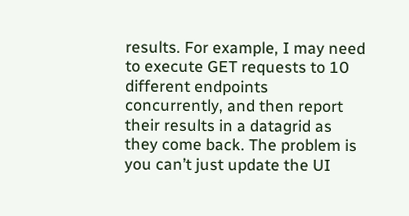results. For example, I may need to execute GET requests to 10 different endpoints concurrently, and then report their results in a datagrid as they come back. The problem is you can’t just update the UI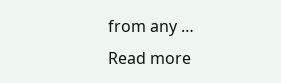from any … Read more